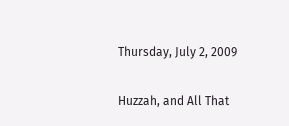Thursday, July 2, 2009

Huzzah, and All That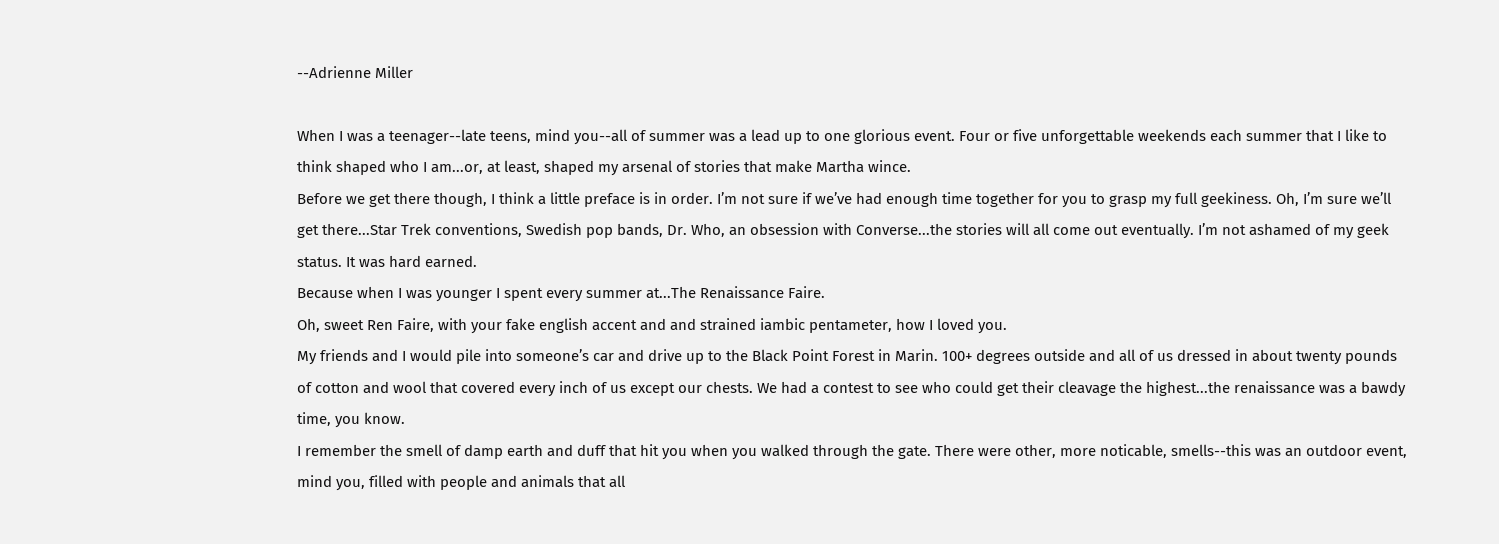--Adrienne Miller

When I was a teenager--late teens, mind you--all of summer was a lead up to one glorious event. Four or five unforgettable weekends each summer that I like to think shaped who I am...or, at least, shaped my arsenal of stories that make Martha wince.
Before we get there though, I think a little preface is in order. I’m not sure if we’ve had enough time together for you to grasp my full geekiness. Oh, I’m sure we’ll get there...Star Trek conventions, Swedish pop bands, Dr. Who, an obsession with Converse...the stories will all come out eventually. I’m not ashamed of my geek status. It was hard earned.
Because when I was younger I spent every summer at...The Renaissance Faire.
Oh, sweet Ren Faire, with your fake english accent and and strained iambic pentameter, how I loved you.
My friends and I would pile into someone’s car and drive up to the Black Point Forest in Marin. 100+ degrees outside and all of us dressed in about twenty pounds of cotton and wool that covered every inch of us except our chests. We had a contest to see who could get their cleavage the highest...the renaissance was a bawdy time, you know.
I remember the smell of damp earth and duff that hit you when you walked through the gate. There were other, more noticable, smells--this was an outdoor event, mind you, filled with people and animals that all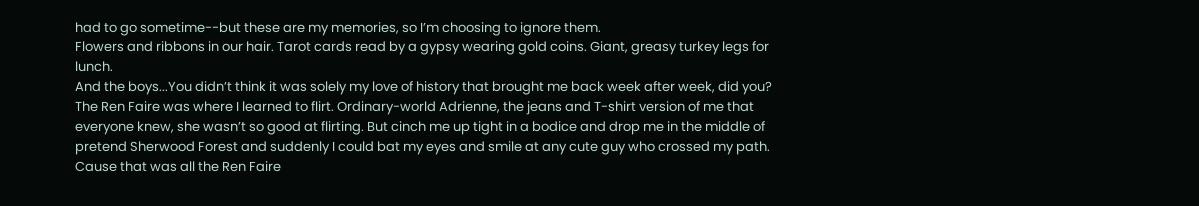had to go sometime--but these are my memories, so I’m choosing to ignore them.
Flowers and ribbons in our hair. Tarot cards read by a gypsy wearing gold coins. Giant, greasy turkey legs for lunch.
And the boys...You didn’t think it was solely my love of history that brought me back week after week, did you?
The Ren Faire was where I learned to flirt. Ordinary-world Adrienne, the jeans and T-shirt version of me that everyone knew, she wasn’t so good at flirting. But cinch me up tight in a bodice and drop me in the middle of pretend Sherwood Forest and suddenly I could bat my eyes and smile at any cute guy who crossed my path.
Cause that was all the Ren Faire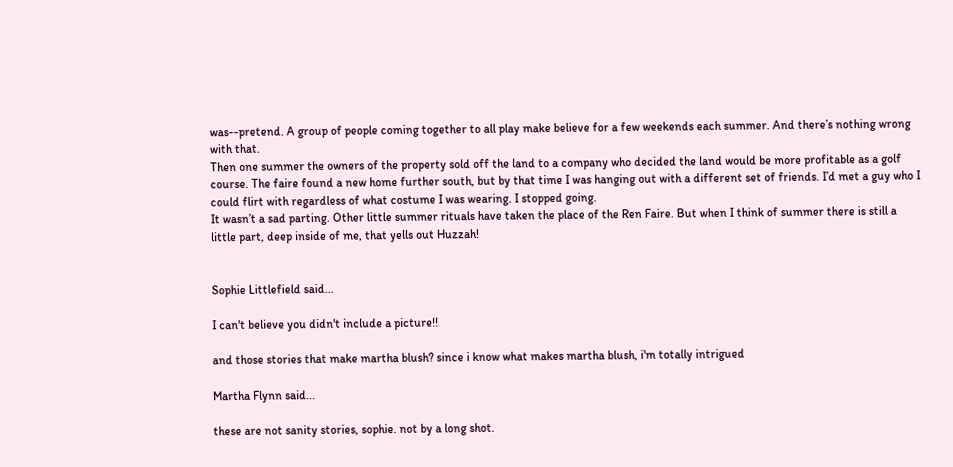was--pretend. A group of people coming together to all play make believe for a few weekends each summer. And there’s nothing wrong with that.
Then one summer the owners of the property sold off the land to a company who decided the land would be more profitable as a golf course. The faire found a new home further south, but by that time I was hanging out with a different set of friends. I’d met a guy who I could flirt with regardless of what costume I was wearing. I stopped going.
It wasn’t a sad parting. Other little summer rituals have taken the place of the Ren Faire. But when I think of summer there is still a little part, deep inside of me, that yells out Huzzah!


Sophie Littlefield said...

I can't believe you didn't include a picture!!

and those stories that make martha blush? since i know what makes martha blush, i'm totally intrigued

Martha Flynn said...

these are not sanity stories, sophie. not by a long shot.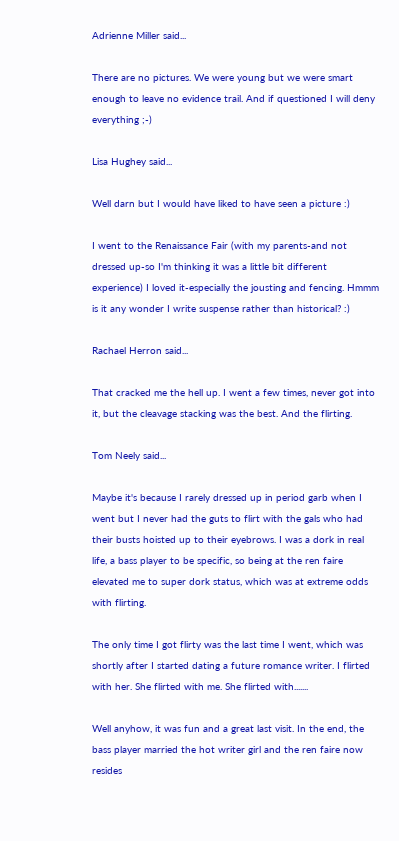Adrienne Miller said...

There are no pictures. We were young but we were smart enough to leave no evidence trail. And if questioned I will deny everything ;-)

Lisa Hughey said...

Well darn but I would have liked to have seen a picture :)

I went to the Renaissance Fair (with my parents-and not dressed up-so I'm thinking it was a little bit different experience) I loved it-especially the jousting and fencing. Hmmm is it any wonder I write suspense rather than historical? :)

Rachael Herron said...

That cracked me the hell up. I went a few times, never got into it, but the cleavage stacking was the best. And the flirting.

Tom Neely said...

Maybe it's because I rarely dressed up in period garb when I went but I never had the guts to flirt with the gals who had their busts hoisted up to their eyebrows. I was a dork in real life, a bass player to be specific, so being at the ren faire elevated me to super dork status, which was at extreme odds with flirting.

The only time I got flirty was the last time I went, which was shortly after I started dating a future romance writer. I flirted with her. She flirted with me. She flirted with.......

Well anyhow, it was fun and a great last visit. In the end, the bass player married the hot writer girl and the ren faire now resides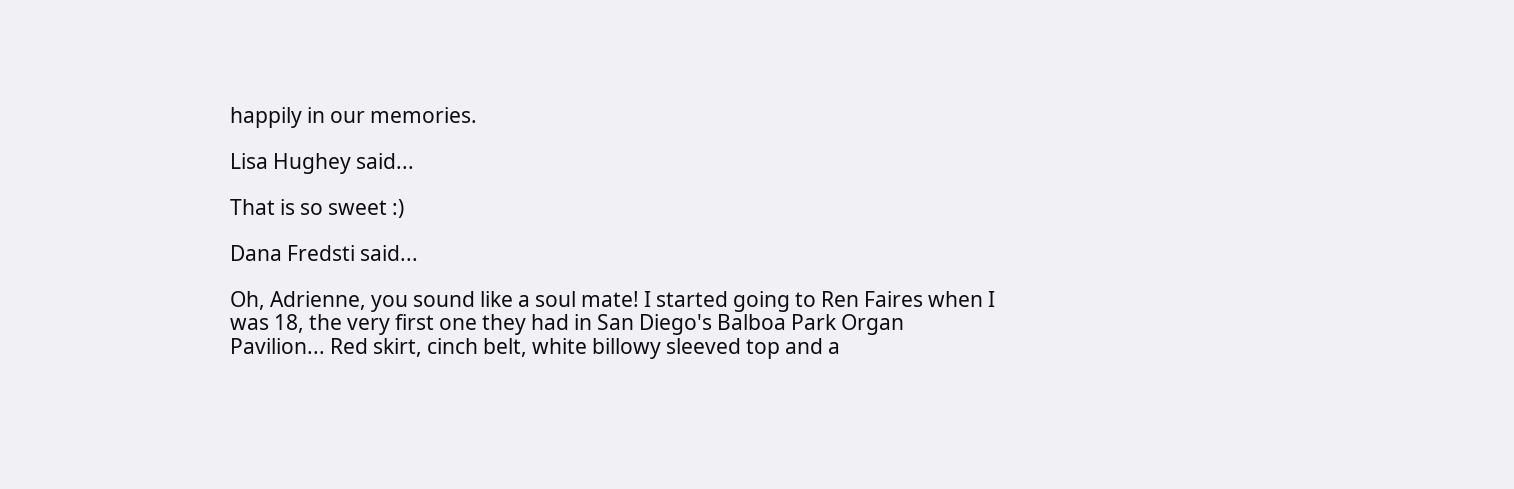happily in our memories.

Lisa Hughey said...

That is so sweet :)

Dana Fredsti said...

Oh, Adrienne, you sound like a soul mate! I started going to Ren Faires when I was 18, the very first one they had in San Diego's Balboa Park Organ Pavilion... Red skirt, cinch belt, white billowy sleeved top and a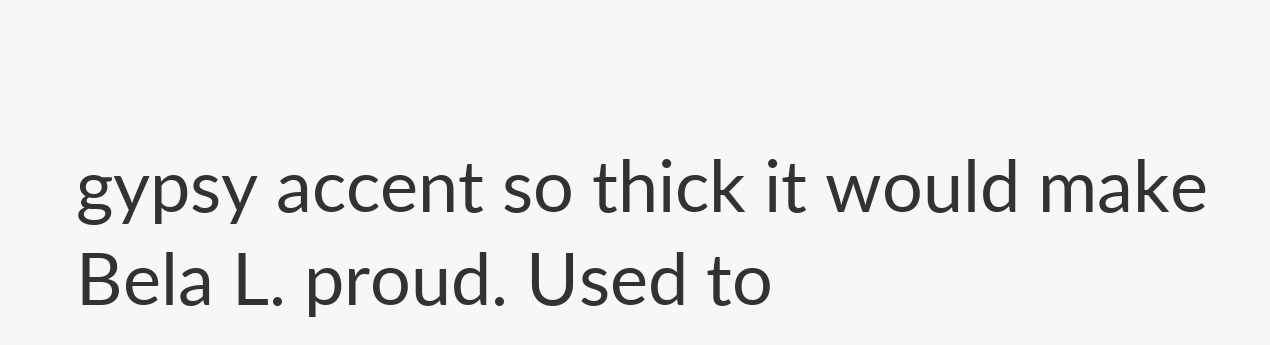gypsy accent so thick it would make Bela L. proud. Used to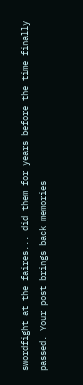swordfight at the faires... did them for years before the time finally passed. Your post brings back memories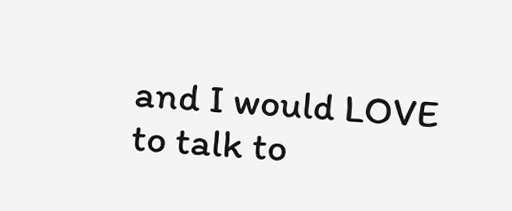and I would LOVE to talk to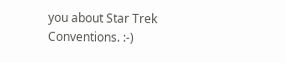you about Star Trek Conventions. :-)